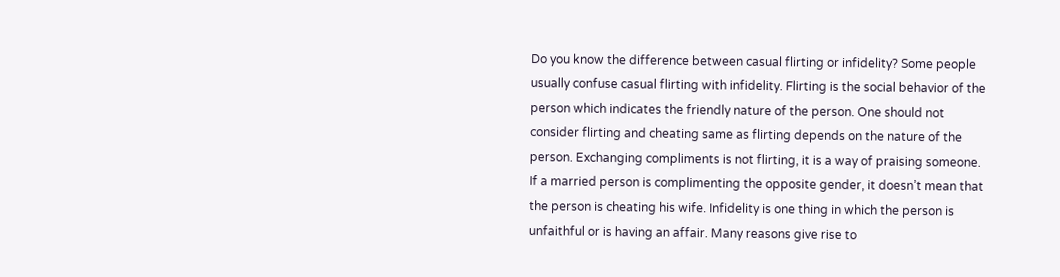Do you know the difference between casual flirting or infidelity? Some people usually confuse casual flirting with infidelity. Flirting is the social behavior of the person which indicates the friendly nature of the person. One should not consider flirting and cheating same as flirting depends on the nature of the person. Exchanging compliments is not flirting, it is a way of praising someone. If a married person is complimenting the opposite gender, it doesn’t mean that the person is cheating his wife. Infidelity is one thing in which the person is unfaithful or is having an affair. Many reasons give rise to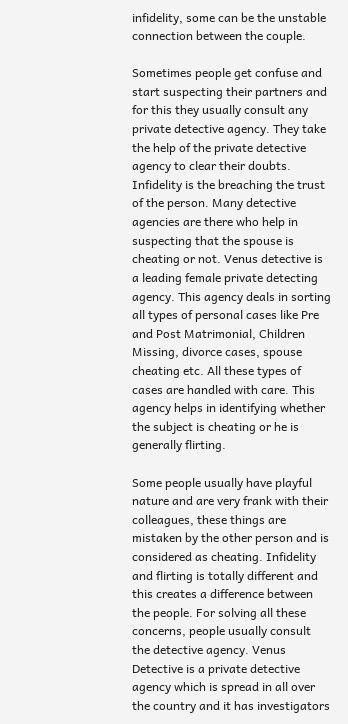infidelity, some can be the unstable connection between the couple.

Sometimes people get confuse and start suspecting their partners and for this they usually consult any private detective agency. They take the help of the private detective agency to clear their doubts. Infidelity is the breaching the trust of the person. Many detective agencies are there who help in suspecting that the spouse is cheating or not. Venus detective is a leading female private detecting agency. This agency deals in sorting all types of personal cases like Pre and Post Matrimonial, Children Missing, divorce cases, spouse cheating etc. All these types of cases are handled with care. This agency helps in identifying whether the subject is cheating or he is generally flirting.

Some people usually have playful nature and are very frank with their colleagues, these things are mistaken by the other person and is considered as cheating. Infidelity and flirting is totally different and this creates a difference between the people. For solving all these concerns, people usually consult the detective agency. Venus Detective is a private detective agency which is spread in all over the country and it has investigators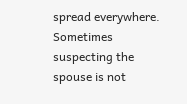spread everywhere. Sometimes suspecting the spouse is not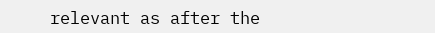relevant as after the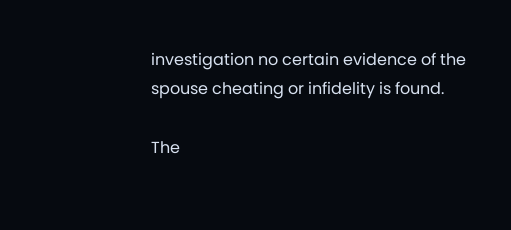investigation no certain evidence of the spouse cheating or infidelity is found.

The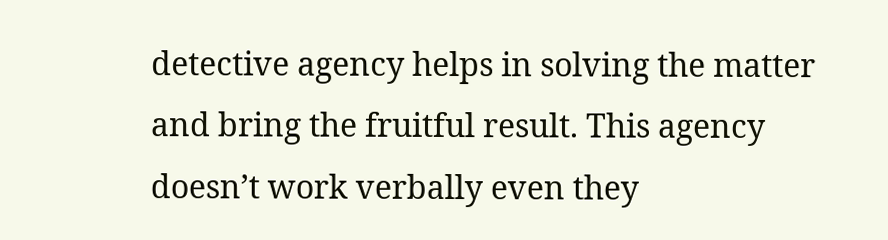detective agency helps in solving the matter and bring the fruitful result. This agency doesn’t work verbally even they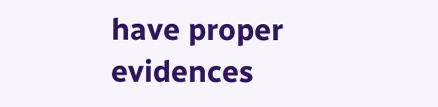have proper evidences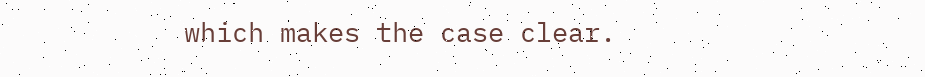which makes the case clear.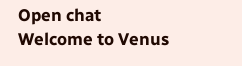Open chat
Welcome to Venus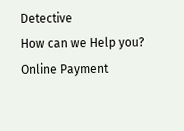Detective
How can we Help you?
Online Payment